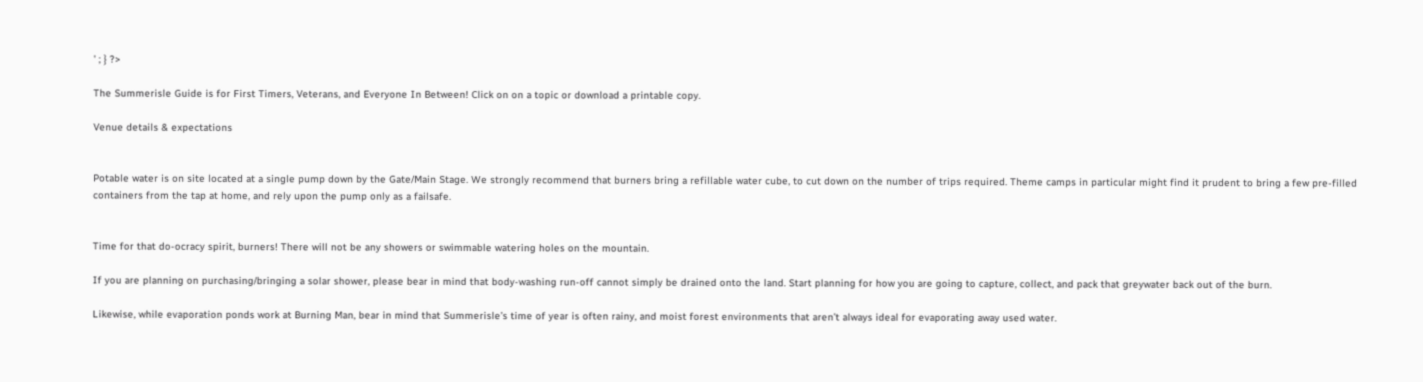' ; } ?>

The Summerisle Guide is for First Timers, Veterans, and Everyone In Between! Click on on a topic or download a printable copy.

Venue details & expectations


Potable water is on site located at a single pump down by the Gate/Main Stage. We strongly recommend that burners bring a refillable water cube, to cut down on the number of trips required. Theme camps in particular might find it prudent to bring a few pre-filled containers from the tap at home, and rely upon the pump only as a failsafe.


Time for that do-ocracy spirit, burners! There will not be any showers or swimmable watering holes on the mountain.

If you are planning on purchasing/bringing a solar shower, please bear in mind that body-washing run-off cannot simply be drained onto the land. Start planning for how you are going to capture, collect, and pack that greywater back out of the burn.

Likewise, while evaporation ponds work at Burning Man, bear in mind that Summerisle’s time of year is often rainy, and moist forest environments that aren’t always ideal for evaporating away used water.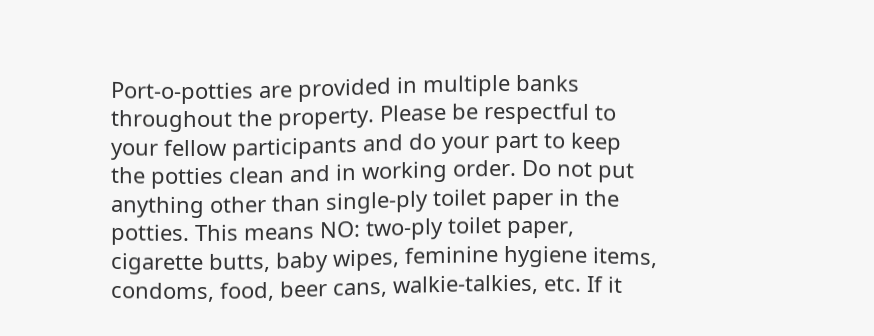Port-o-potties are provided in multiple banks throughout the property. Please be respectful to your fellow participants and do your part to keep the potties clean and in working order. Do not put anything other than single-ply toilet paper in the potties. This means NO: two-ply toilet paper, cigarette butts, baby wipes, feminine hygiene items, condoms, food, beer cans, walkie-talkies, etc. If it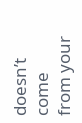doesn’t come from your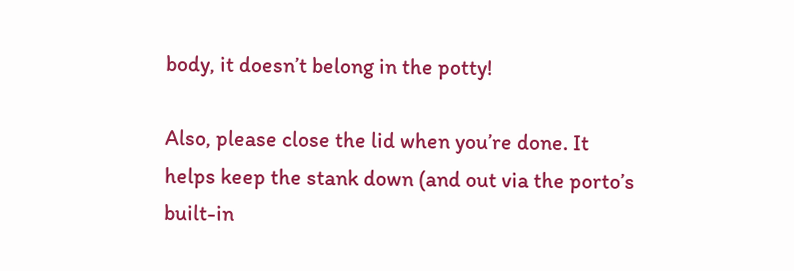body, it doesn’t belong in the potty!

Also, please close the lid when you’re done. It helps keep the stank down (and out via the porto’s built-in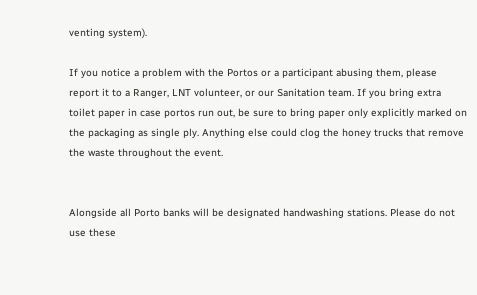venting system).

If you notice a problem with the Portos or a participant abusing them, please report it to a Ranger, LNT volunteer, or our Sanitation team. If you bring extra toilet paper in case portos run out, be sure to bring paper only explicitly marked on the packaging as single ply. Anything else could clog the honey trucks that remove the waste throughout the event.


Alongside all Porto banks will be designated handwashing stations. Please do not use these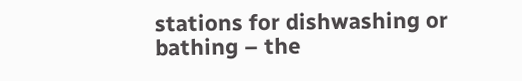stations for dishwashing or bathing – the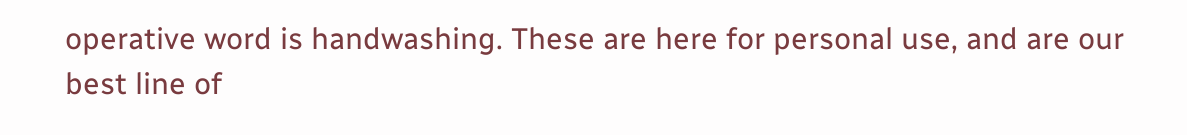operative word is handwashing. These are here for personal use, and are our best line of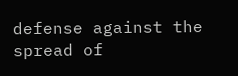defense against the spread of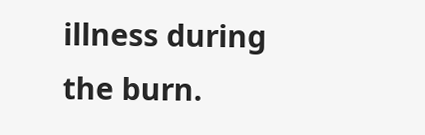illness during the burn.